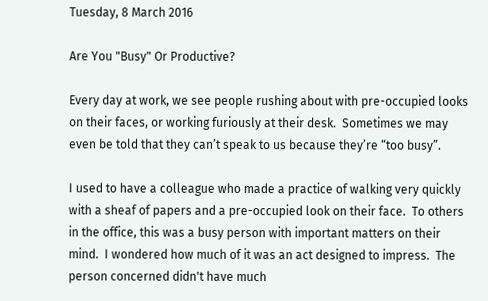Tuesday, 8 March 2016

Are You "Busy" Or Productive?

Every day at work, we see people rushing about with pre-occupied looks on their faces, or working furiously at their desk.  Sometimes we may even be told that they can’t speak to us because they’re “too busy”.

I used to have a colleague who made a practice of walking very quickly with a sheaf of papers and a pre-occupied look on their face.  To others in the office, this was a busy person with important matters on their mind.  I wondered how much of it was an act designed to impress.  The person concerned didn't have much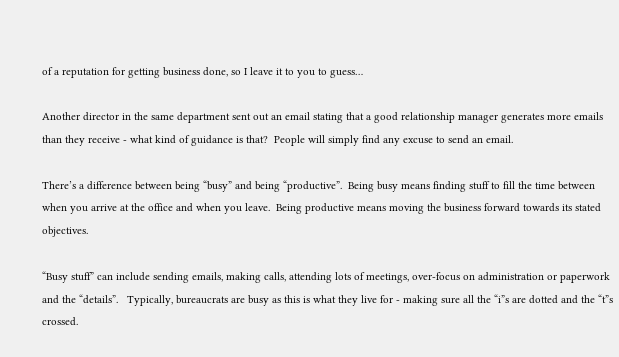of a reputation for getting business done, so I leave it to you to guess…

Another director in the same department sent out an email stating that a good relationship manager generates more emails than they receive - what kind of guidance is that?  People will simply find any excuse to send an email.

There’s a difference between being “busy” and being “productive”.  Being busy means finding stuff to fill the time between when you arrive at the office and when you leave.  Being productive means moving the business forward towards its stated objectives.

“Busy stuff” can include sending emails, making calls, attending lots of meetings, over-focus on administration or paperwork and the “details”.   Typically, bureaucrats are busy as this is what they live for - making sure all the “i”s are dotted and the “t”s crossed.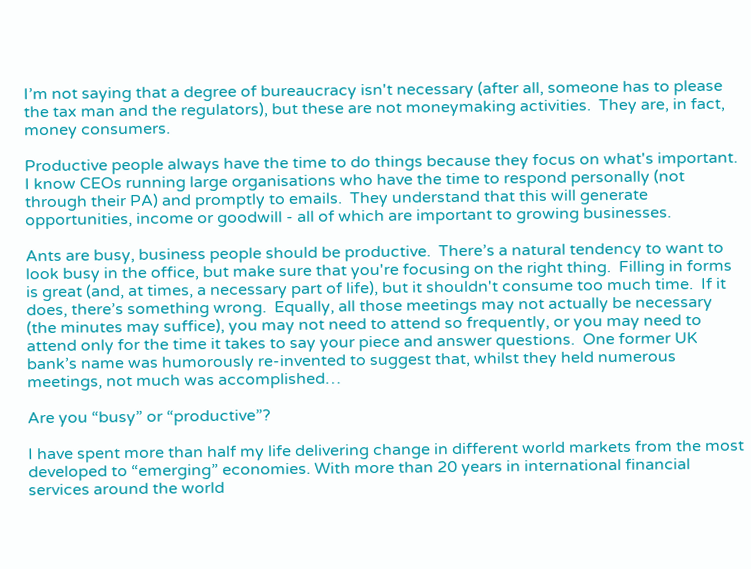I’m not saying that a degree of bureaucracy isn't necessary (after all, someone has to please the tax man and the regulators), but these are not moneymaking activities.  They are, in fact, money consumers.

Productive people always have the time to do things because they focus on what's important.  I know CEOs running large organisations who have the time to respond personally (not through their PA) and promptly to emails.  They understand that this will generate opportunities, income or goodwill - all of which are important to growing businesses.

Ants are busy, business people should be productive.  There’s a natural tendency to want to look busy in the office, but make sure that you're focusing on the right thing.  Filling in forms is great (and, at times, a necessary part of life), but it shouldn't consume too much time.  If it does, there’s something wrong.  Equally, all those meetings may not actually be necessary (the minutes may suffice), you may not need to attend so frequently, or you may need to attend only for the time it takes to say your piece and answer questions.  One former UK bank’s name was humorously re-invented to suggest that, whilst they held numerous meetings, not much was accomplished…

Are you “busy” or “productive”?

I have spent more than half my life delivering change in different world markets from the most developed to “emerging” economies. With more than 20 years in international financial services around the world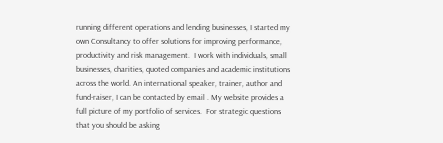running different operations and lending businesses, I started my own Consultancy to offer solutions for improving performance, productivity and risk management.  I work with individuals, small businesses, charities, quoted companies and academic institutions across the world. An international speaker, trainer, author and fund-raiser, I can be contacted by email . My website provides a full picture of my portfolio of services.  For strategic questions that you should be asking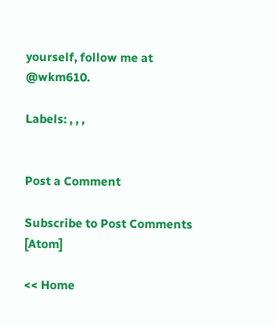yourself, follow me at @wkm610.

Labels: , , ,


Post a Comment

Subscribe to Post Comments [Atom]

<< Home